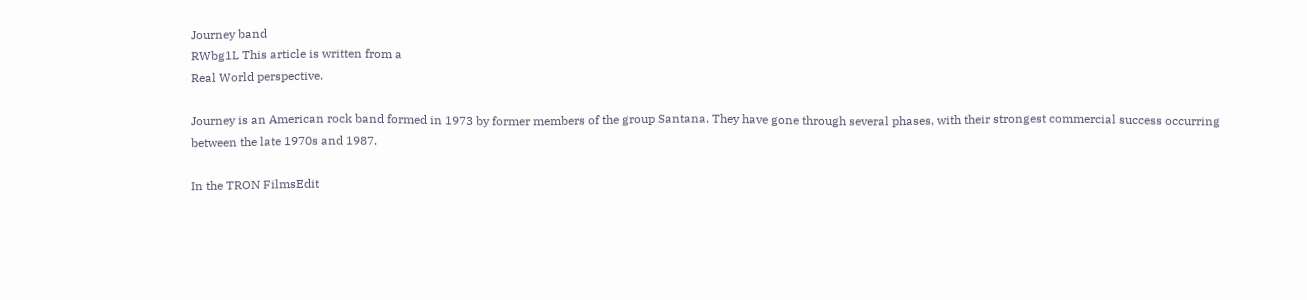Journey band
RWbg1L This article is written from a
Real World perspective.

Journey is an American rock band formed in 1973 by former members of the group Santana. They have gone through several phases, with their strongest commercial success occurring between the late 1970s and 1987.

In the TRON FilmsEdit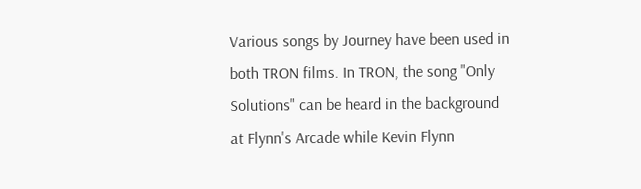Various songs by Journey have been used in both TRON films. In TRON, the song "Only Solutions" can be heard in the background at Flynn's Arcade while Kevin Flynn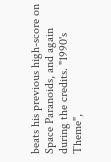beats his previous high-score on Space Paranoids, and again during the credits. "1990's Theme",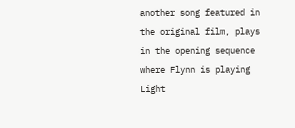another song featured in the original film, plays in the opening sequence where Flynn is playing Light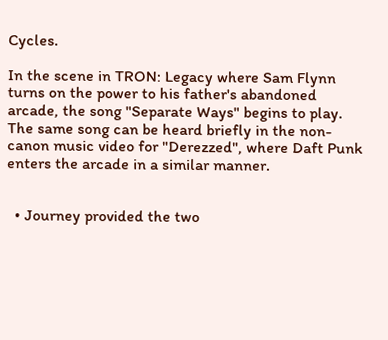Cycles.

In the scene in TRON: Legacy where Sam Flynn turns on the power to his father's abandoned arcade, the song "Separate Ways" begins to play. The same song can be heard briefly in the non-canon music video for "Derezzed", where Daft Punk enters the arcade in a similar manner.


  • Journey provided the two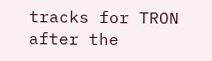tracks for TRON after the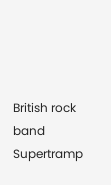British rock band Supertramp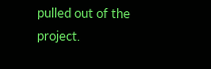pulled out of the project.